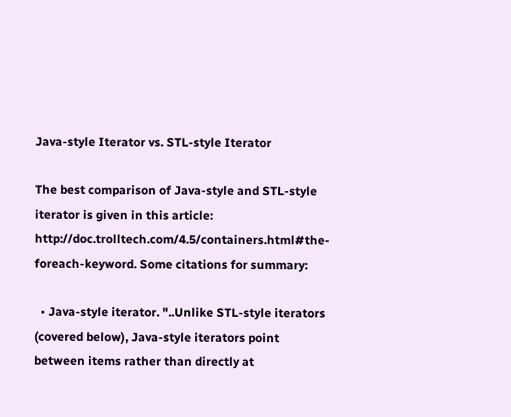Java-style Iterator vs. STL-style Iterator

The best comparison of Java-style and STL-style iterator is given in this article: http://doc.trolltech.com/4.5/containers.html#the-foreach-keyword. Some citations for summary:

  • Java-style iterator. "..Unlike STL-style iterators (covered below), Java-style iterators point between items rather than directly at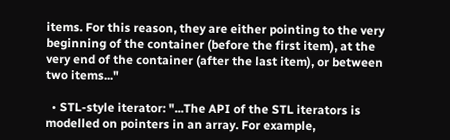items. For this reason, they are either pointing to the very beginning of the container (before the first item), at the very end of the container (after the last item), or between two items..."

  • STL-style iterator: "...The API of the STL iterators is modelled on pointers in an array. For example,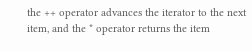the ++ operator advances the iterator to the next item, and the * operator returns the item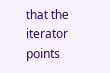that the iterator points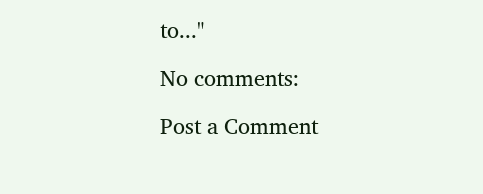to..."

No comments:

Post a Comment